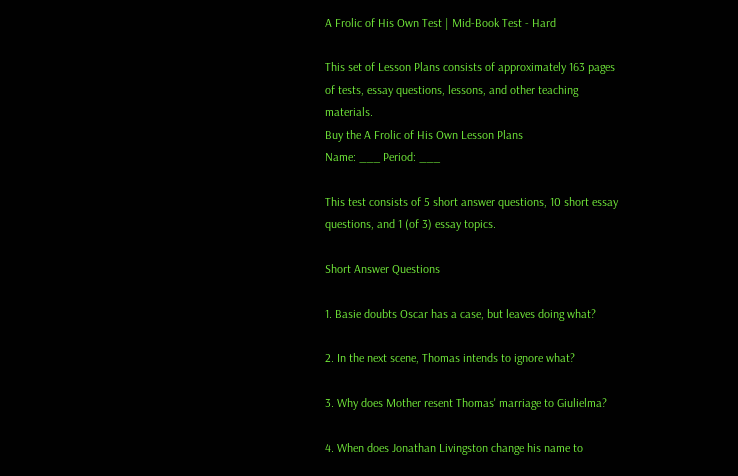A Frolic of His Own Test | Mid-Book Test - Hard

This set of Lesson Plans consists of approximately 163 pages of tests, essay questions, lessons, and other teaching materials.
Buy the A Frolic of His Own Lesson Plans
Name: ___ Period: ___

This test consists of 5 short answer questions, 10 short essay questions, and 1 (of 3) essay topics.

Short Answer Questions

1. Basie doubts Oscar has a case, but leaves doing what?

2. In the next scene, Thomas intends to ignore what?

3. Why does Mother resent Thomas' marriage to Giulielma?

4. When does Jonathan Livingston change his name to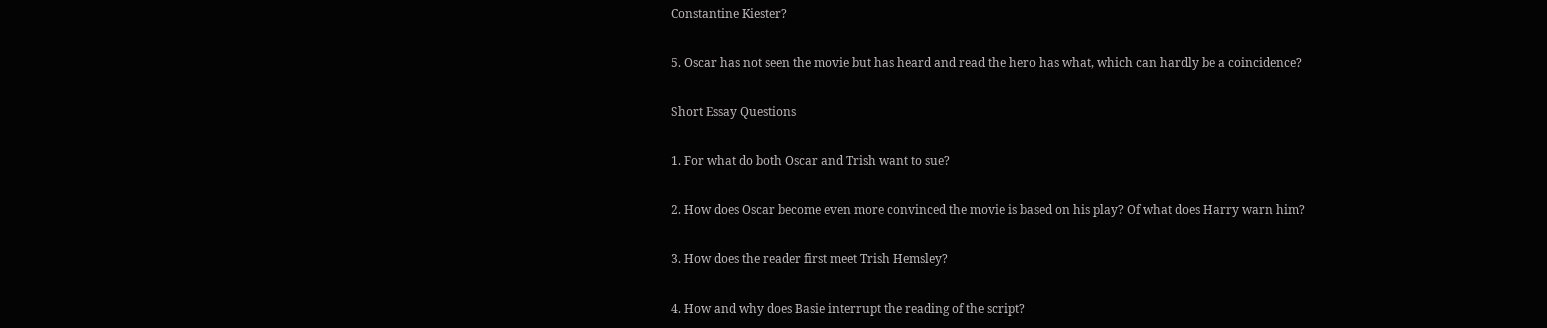Constantine Kiester?

5. Oscar has not seen the movie but has heard and read the hero has what, which can hardly be a coincidence?

Short Essay Questions

1. For what do both Oscar and Trish want to sue?

2. How does Oscar become even more convinced the movie is based on his play? Of what does Harry warn him?

3. How does the reader first meet Trish Hemsley?

4. How and why does Basie interrupt the reading of the script?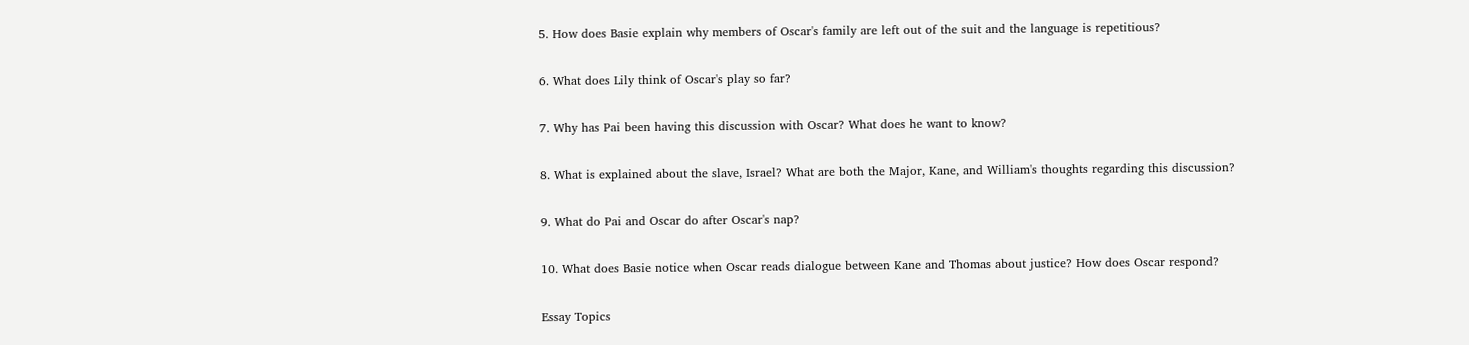5. How does Basie explain why members of Oscar's family are left out of the suit and the language is repetitious?

6. What does Lily think of Oscar's play so far?

7. Why has Pai been having this discussion with Oscar? What does he want to know?

8. What is explained about the slave, Israel? What are both the Major, Kane, and William's thoughts regarding this discussion?

9. What do Pai and Oscar do after Oscar's nap?

10. What does Basie notice when Oscar reads dialogue between Kane and Thomas about justice? How does Oscar respond?

Essay Topics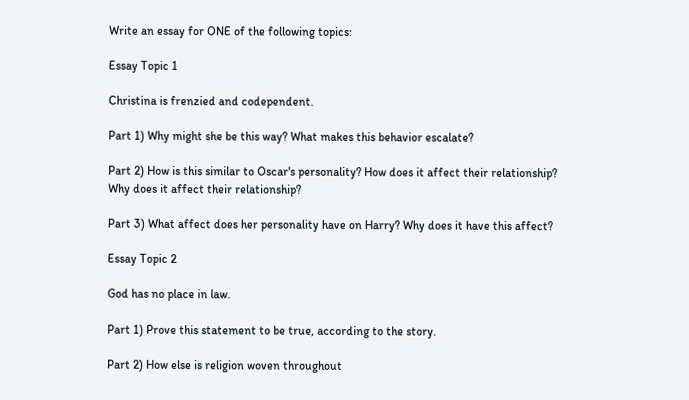Write an essay for ONE of the following topics:

Essay Topic 1

Christina is frenzied and codependent.

Part 1) Why might she be this way? What makes this behavior escalate?

Part 2) How is this similar to Oscar's personality? How does it affect their relationship? Why does it affect their relationship?

Part 3) What affect does her personality have on Harry? Why does it have this affect?

Essay Topic 2

God has no place in law.

Part 1) Prove this statement to be true, according to the story.

Part 2) How else is religion woven throughout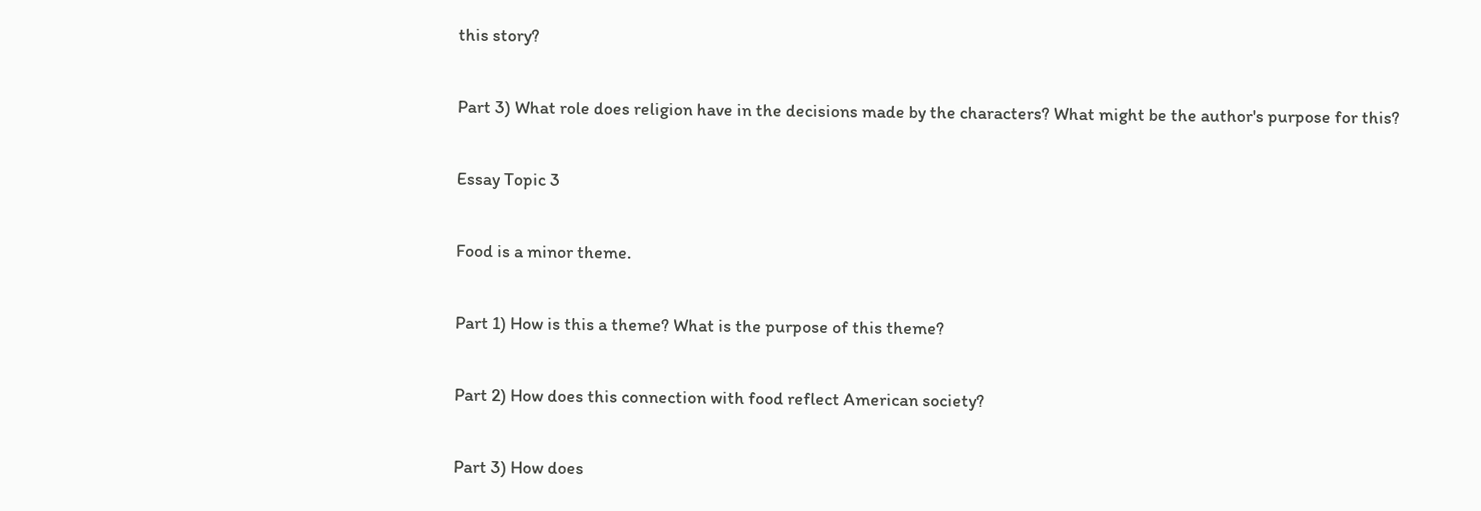this story?

Part 3) What role does religion have in the decisions made by the characters? What might be the author's purpose for this?

Essay Topic 3

Food is a minor theme.

Part 1) How is this a theme? What is the purpose of this theme?

Part 2) How does this connection with food reflect American society?

Part 3) How does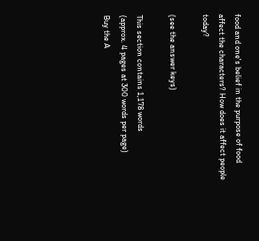food and one's belief in the purpose of food affect the characters? How does it affect people today?

(see the answer keys)

This section contains 1,178 words
(approx. 4 pages at 300 words per page)
Buy the A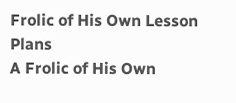Frolic of His Own Lesson Plans
A Frolic of His Own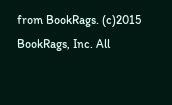from BookRags. (c)2015 BookRags, Inc. All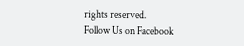rights reserved.
Follow Us on Facebook